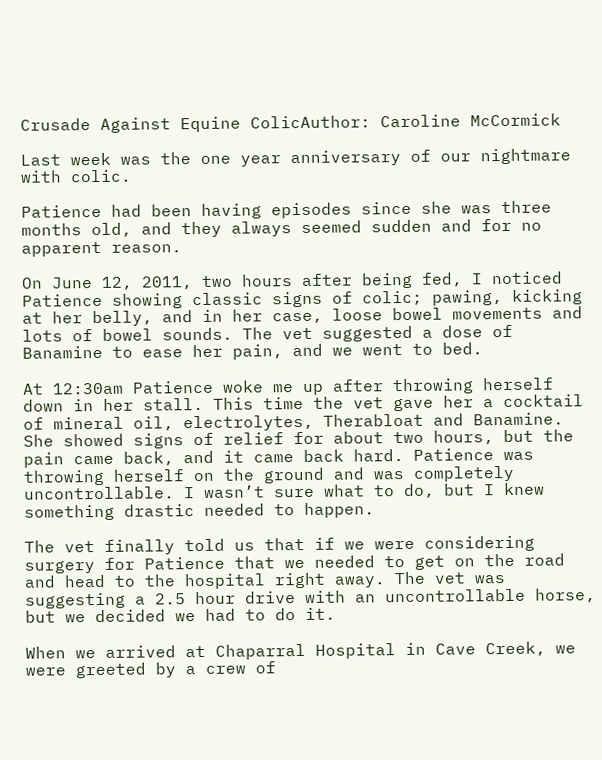Crusade Against Equine ColicAuthor: Caroline McCormick

Last week was the one year anniversary of our nightmare with colic.

Patience had been having episodes since she was three months old, and they always seemed sudden and for no apparent reason.

On June 12, 2011, two hours after being fed, I noticed Patience showing classic signs of colic; pawing, kicking at her belly, and in her case, loose bowel movements and lots of bowel sounds. The vet suggested a dose of Banamine to ease her pain, and we went to bed.

At 12:30am Patience woke me up after throwing herself down in her stall. This time the vet gave her a cocktail of mineral oil, electrolytes, Therabloat and Banamine. She showed signs of relief for about two hours, but the pain came back, and it came back hard. Patience was throwing herself on the ground and was completely uncontrollable. I wasn’t sure what to do, but I knew something drastic needed to happen.

The vet finally told us that if we were considering surgery for Patience that we needed to get on the road and head to the hospital right away. The vet was suggesting a 2.5 hour drive with an uncontrollable horse, but we decided we had to do it.

When we arrived at Chaparral Hospital in Cave Creek, we were greeted by a crew of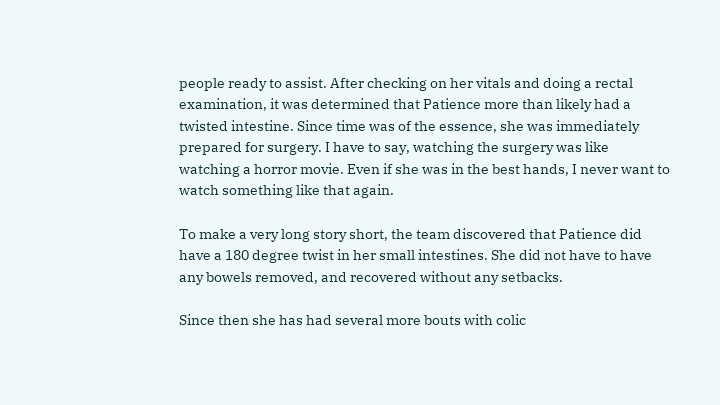people ready to assist. After checking on her vitals and doing a rectal examination, it was determined that Patience more than likely had a twisted intestine. Since time was of the essence, she was immediately prepared for surgery. I have to say, watching the surgery was like watching a horror movie. Even if she was in the best hands, I never want to watch something like that again.

To make a very long story short, the team discovered that Patience did have a 180 degree twist in her small intestines. She did not have to have any bowels removed, and recovered without any setbacks.

Since then she has had several more bouts with colic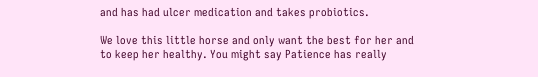and has had ulcer medication and takes probiotics.

We love this little horse and only want the best for her and to keep her healthy. You might say Patience has really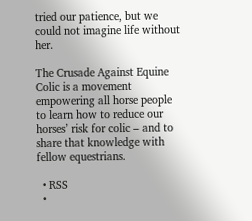tried our patience, but we could not imagine life without her.

The Crusade Against Equine Colic is a movement empowering all horse people to learn how to reduce our horses’ risk for colic – and to share that knowledge with fellow equestrians.

  • RSS
  •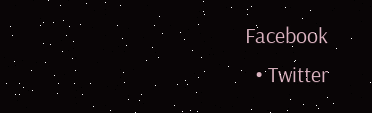Facebook
  • Twitter